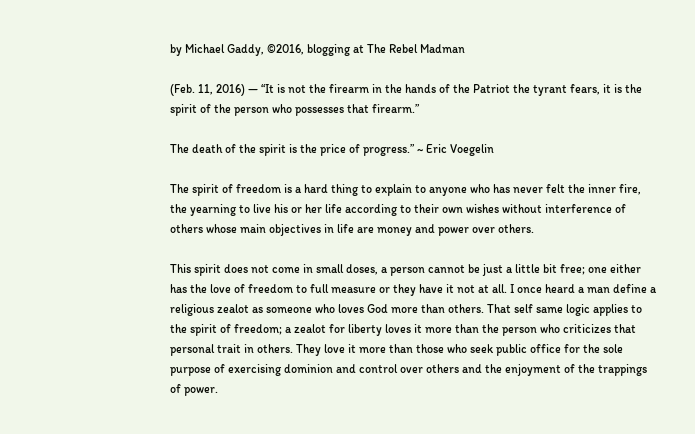by Michael Gaddy, ©2016, blogging at The Rebel Madman

(Feb. 11, 2016) — “It is not the firearm in the hands of the Patriot the tyrant fears, it is the spirit of the person who possesses that firearm.”

The death of the spirit is the price of progress.” ~ Eric Voegelin

The spirit of freedom is a hard thing to explain to anyone who has never felt the inner fire, the yearning to live his or her life according to their own wishes without interference of others whose main objectives in life are money and power over others.

This spirit does not come in small doses, a person cannot be just a little bit free; one either has the love of freedom to full measure or they have it not at all. I once heard a man define a religious zealot as someone who loves God more than others. That self same logic applies to the spirit of freedom; a zealot for liberty loves it more than the person who criticizes that personal trait in others. They love it more than those who seek public office for the sole purpose of exercising dominion and control over others and the enjoyment of the trappings of power.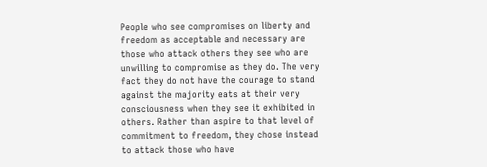People who see compromises on liberty and freedom as acceptable and necessary are those who attack others they see who are unwilling to compromise as they do. The very fact they do not have the courage to stand against the majority eats at their very consciousness when they see it exhibited in others. Rather than aspire to that level of commitment to freedom, they chose instead to attack those who have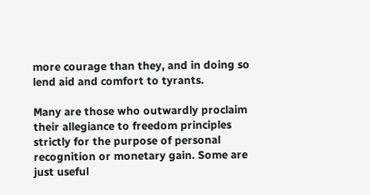more courage than they, and in doing so lend aid and comfort to tyrants.

Many are those who outwardly proclaim their allegiance to freedom principles strictly for the purpose of personal recognition or monetary gain. Some are just useful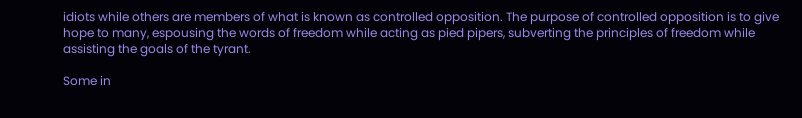idiots while others are members of what is known as controlled opposition. The purpose of controlled opposition is to give hope to many, espousing the words of freedom while acting as pied pipers, subverting the principles of freedom while assisting the goals of the tyrant.

Some in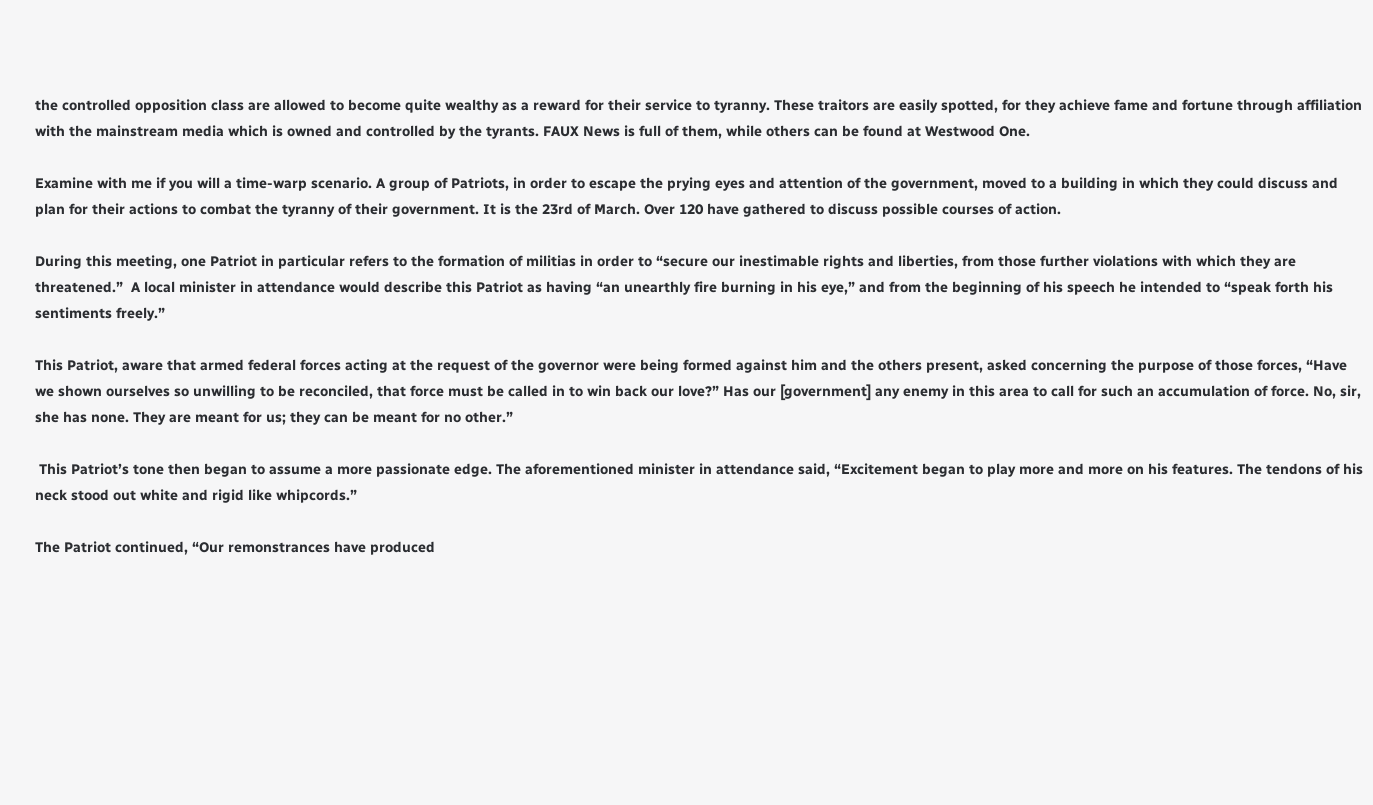the controlled opposition class are allowed to become quite wealthy as a reward for their service to tyranny. These traitors are easily spotted, for they achieve fame and fortune through affiliation with the mainstream media which is owned and controlled by the tyrants. FAUX News is full of them, while others can be found at Westwood One.

Examine with me if you will a time-warp scenario. A group of Patriots, in order to escape the prying eyes and attention of the government, moved to a building in which they could discuss and plan for their actions to combat the tyranny of their government. It is the 23rd of March. Over 120 have gathered to discuss possible courses of action.

During this meeting, one Patriot in particular refers to the formation of militias in order to “secure our inestimable rights and liberties, from those further violations with which they are threatened.”  A local minister in attendance would describe this Patriot as having “an unearthly fire burning in his eye,” and from the beginning of his speech he intended to “speak forth his sentiments freely.”

This Patriot, aware that armed federal forces acting at the request of the governor were being formed against him and the others present, asked concerning the purpose of those forces, “Have we shown ourselves so unwilling to be reconciled, that force must be called in to win back our love?” Has our [government] any enemy in this area to call for such an accumulation of force. No, sir, she has none. They are meant for us; they can be meant for no other.”

 This Patriot’s tone then began to assume a more passionate edge. The aforementioned minister in attendance said, “Excitement began to play more and more on his features. The tendons of his neck stood out white and rigid like whipcords.”

The Patriot continued, “Our remonstrances have produced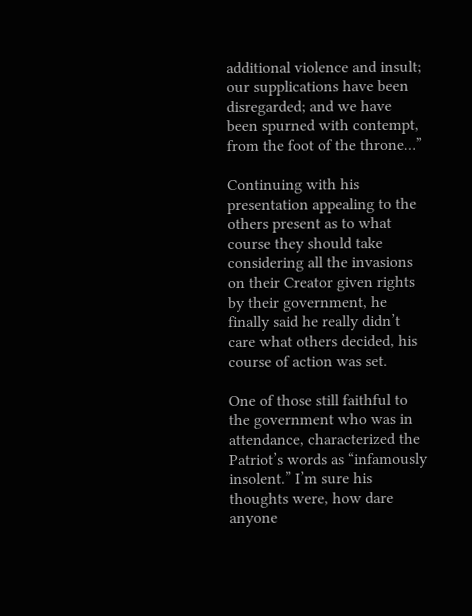additional violence and insult; our supplications have been disregarded; and we have been spurned with contempt, from the foot of the throne…”

Continuing with his presentation appealing to the others present as to what course they should take considering all the invasions on their Creator given rights by their government, he finally said he really didn’t care what others decided, his course of action was set.

One of those still faithful to the government who was in attendance, characterized the Patriot’s words as “infamously insolent.” I’m sure his thoughts were, how dare anyone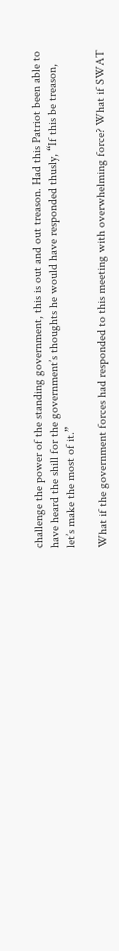challenge the power of the standing government, this is out and out treason. Had this Patriot been able to have heard the shill for the government’s thoughts he would have responded thusly, “If this be treason, let’s make the most of it.”

What if the government forces had responded to this meeting with overwhelming force? What if SWAT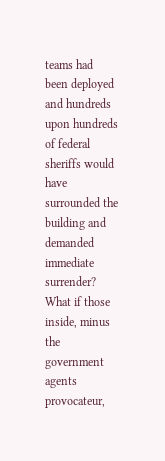teams had been deployed and hundreds upon hundreds of federal sheriffs would have surrounded the building and demanded immediate surrender? What if those inside, minus the government agents provocateur,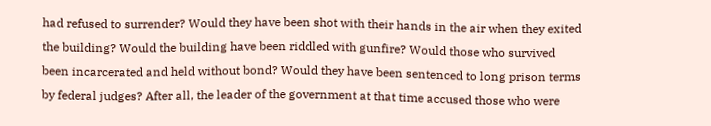had refused to surrender? Would they have been shot with their hands in the air when they exited the building? Would the building have been riddled with gunfire? Would those who survived been incarcerated and held without bond? Would they have been sentenced to long prison terms by federal judges? After all, the leader of the government at that time accused those who were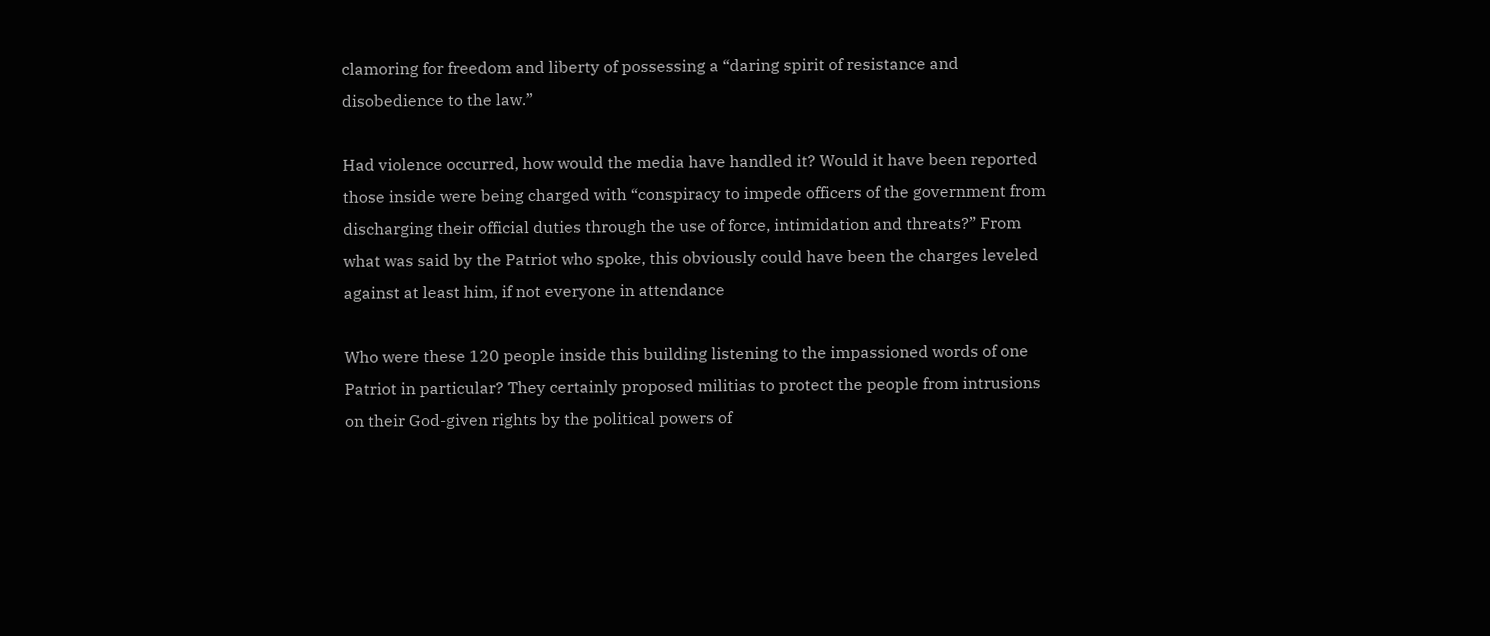clamoring for freedom and liberty of possessing a “daring spirit of resistance and disobedience to the law.”

Had violence occurred, how would the media have handled it? Would it have been reported those inside were being charged with “conspiracy to impede officers of the government from discharging their official duties through the use of force, intimidation and threats?” From what was said by the Patriot who spoke, this obviously could have been the charges leveled against at least him, if not everyone in attendance

Who were these 120 people inside this building listening to the impassioned words of one Patriot in particular? They certainly proposed militias to protect the people from intrusions on their God-given rights by the political powers of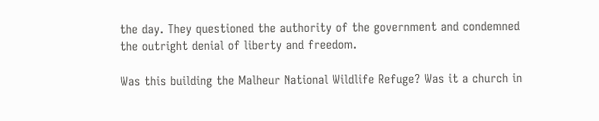the day. They questioned the authority of the government and condemned the outright denial of liberty and freedom.

Was this building the Malheur National Wildlife Refuge? Was it a church in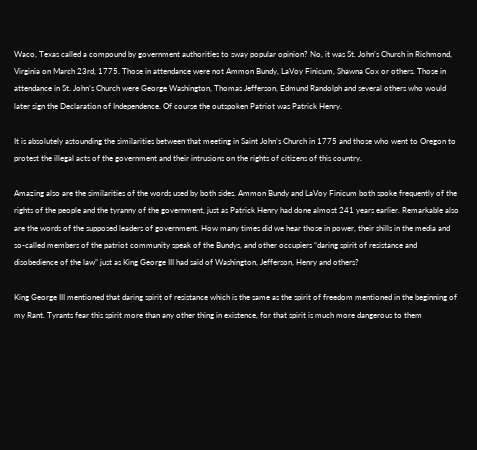Waco, Texas called a compound by government authorities to sway popular opinion? No, it was St. John’s Church in Richmond, Virginia on March 23rd, 1775. Those in attendance were not Ammon Bundy, LaVoy Finicum, Shawna Cox or others. Those in attendance in St. John’s Church were George Washington, Thomas Jefferson, Edmund Randolph and several others who would later sign the Declaration of Independence. Of course the outspoken Patriot was Patrick Henry.

It is absolutely astounding the similarities between that meeting in Saint John’s Church in 1775 and those who went to Oregon to protest the illegal acts of the government and their intrusions on the rights of citizens of this country.

Amazing also are the similarities of the words used by both sides. Ammon Bundy and LaVoy Finicum both spoke frequently of the rights of the people and the tyranny of the government, just as Patrick Henry had done almost 241 years earlier. Remarkable also are the words of the supposed leaders of government. How many times did we hear those in power, their shills in the media and so-called members of the patriot community speak of the Bundys, and other occupiers “daring spirit of resistance and disobedience of the law” just as King George III had said of Washington, Jefferson, Henry and others?

King George III mentioned that daring spirit of resistance which is the same as the spirit of freedom mentioned in the beginning of my Rant. Tyrants fear this spirit more than any other thing in existence, for that spirit is much more dangerous to them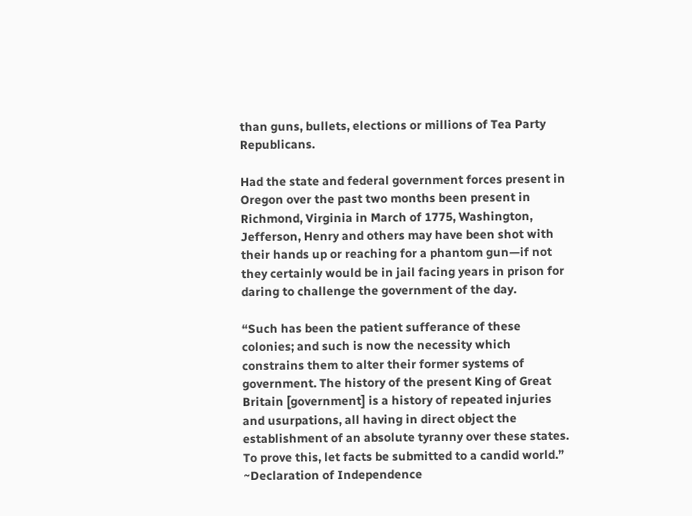than guns, bullets, elections or millions of Tea Party Republicans.

Had the state and federal government forces present in Oregon over the past two months been present in Richmond, Virginia in March of 1775, Washington, Jefferson, Henry and others may have been shot with their hands up or reaching for a phantom gun—if not they certainly would be in jail facing years in prison for daring to challenge the government of the day.

“Such has been the patient sufferance of these colonies; and such is now the necessity which constrains them to alter their former systems of government. The history of the present King of Great Britain [government] is a history of repeated injuries and usurpations, all having in direct object the establishment of an absolute tyranny over these states. To prove this, let facts be submitted to a candid world.” ~Declaration of Independence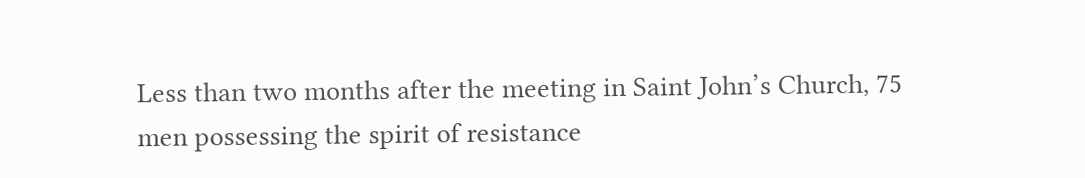Less than two months after the meeting in Saint John’s Church, 75 men possessing the spirit of resistance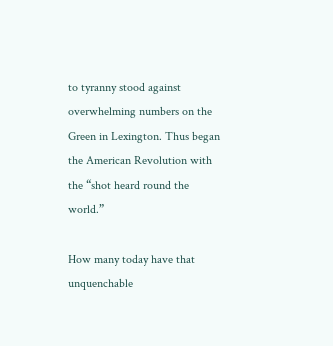to tyranny stood against overwhelming numbers on the Green in Lexington. Thus began the American Revolution with the “shot heard round the world.”

How many today have that unquenchable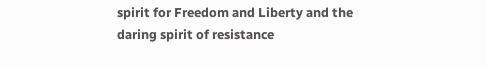spirit for Freedom and Liberty and the daring spirit of resistance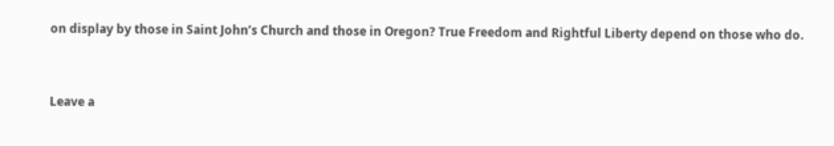on display by those in Saint John’s Church and those in Oregon? True Freedom and Rightful Liberty depend on those who do.


Leave a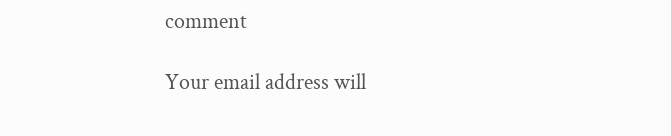comment

Your email address will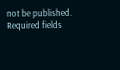not be published. Required fields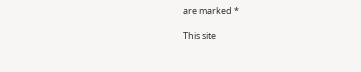are marked *

This site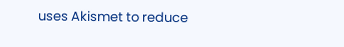uses Akismet to reduce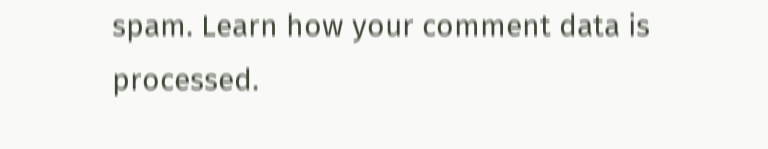spam. Learn how your comment data is processed.